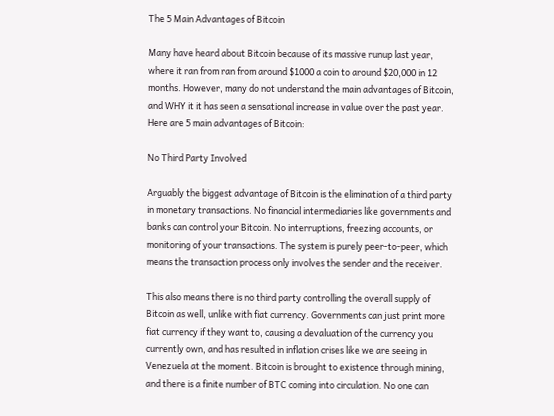The 5 Main Advantages of Bitcoin

Many have heard about Bitcoin because of its massive runup last year, where it ran from ran from around $1000 a coin to around $20,000 in 12 months. However, many do not understand the main advantages of Bitcoin, and WHY it it has seen a sensational increase in value over the past year. Here are 5 main advantages of Bitcoin:

No Third Party Involved

Arguably the biggest advantage of Bitcoin is the elimination of a third party in monetary transactions. No financial intermediaries like governments and banks can control your Bitcoin. No interruptions, freezing accounts, or monitoring of your transactions. The system is purely peer-to-peer, which means the transaction process only involves the sender and the receiver.

This also means there is no third party controlling the overall supply of Bitcoin as well, unlike with fiat currency. Governments can just print more fiat currency if they want to, causing a devaluation of the currency you currently own, and has resulted in inflation crises like we are seeing in Venezuela at the moment. Bitcoin is brought to existence through mining, and there is a finite number of BTC coming into circulation. No one can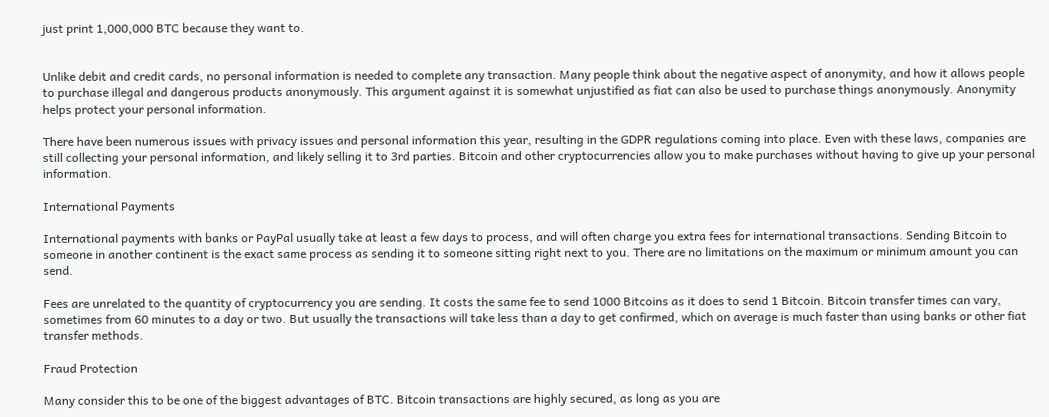just print 1,000,000 BTC because they want to.


Unlike debit and credit cards, no personal information is needed to complete any transaction. Many people think about the negative aspect of anonymity, and how it allows people to purchase illegal and dangerous products anonymously. This argument against it is somewhat unjustified as fiat can also be used to purchase things anonymously. Anonymity helps protect your personal information.

There have been numerous issues with privacy issues and personal information this year, resulting in the GDPR regulations coming into place. Even with these laws, companies are still collecting your personal information, and likely selling it to 3rd parties. Bitcoin and other cryptocurrencies allow you to make purchases without having to give up your personal information.

International Payments

International payments with banks or PayPal usually take at least a few days to process, and will often charge you extra fees for international transactions. Sending Bitcoin to someone in another continent is the exact same process as sending it to someone sitting right next to you. There are no limitations on the maximum or minimum amount you can send.

Fees are unrelated to the quantity of cryptocurrency you are sending. It costs the same fee to send 1000 Bitcoins as it does to send 1 Bitcoin. Bitcoin transfer times can vary, sometimes from 60 minutes to a day or two. But usually the transactions will take less than a day to get confirmed, which on average is much faster than using banks or other fiat transfer methods.

Fraud Protection

Many consider this to be one of the biggest advantages of BTC. Bitcoin transactions are highly secured, as long as you are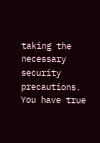taking the necessary security precautions. You have true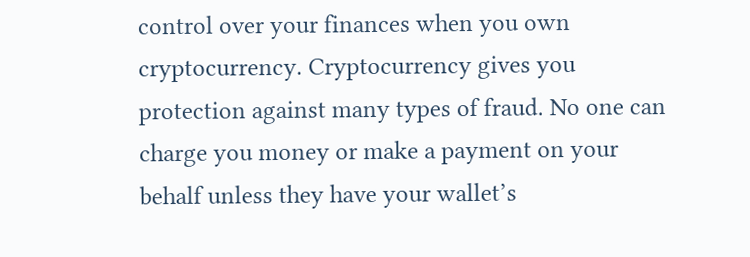control over your finances when you own cryptocurrency. Cryptocurrency gives you protection against many types of fraud. No one can charge you money or make a payment on your behalf unless they have your wallet’s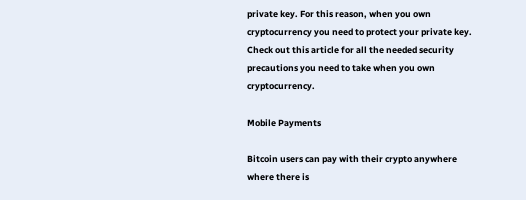private key. For this reason, when you own cryptocurrency you need to protect your private key. Check out this article for all the needed security precautions you need to take when you own cryptocurrency.

Mobile Payments

Bitcoin users can pay with their crypto anywhere where there is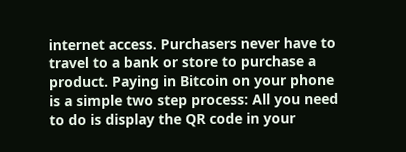internet access. Purchasers never have to travel to a bank or store to purchase a product. Paying in Bitcoin on your phone is a simple two step process: All you need to do is display the QR code in your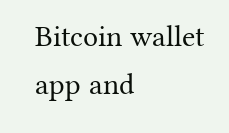Bitcoin wallet app and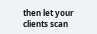then let your clients scan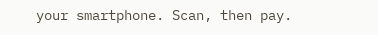your smartphone. Scan, then pay.